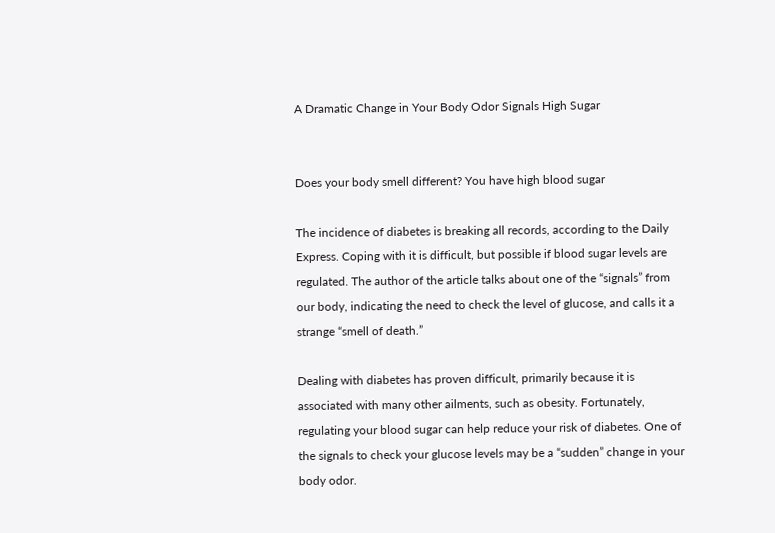A Dramatic Change in Your Body Odor Signals High Sugar


Does your body smell different? You have high blood sugar

The incidence of diabetes is breaking all records, according to the Daily Express. Coping with it is difficult, but possible if blood sugar levels are regulated. The author of the article talks about one of the “signals” from our body, indicating the need to check the level of glucose, and calls it a strange “smell of death.”

Dealing with diabetes has proven difficult, primarily because it is associated with many other ailments, such as obesity. Fortunately, regulating your blood sugar can help reduce your risk of diabetes. One of the signals to check your glucose levels may be a “sudden” change in your body odor.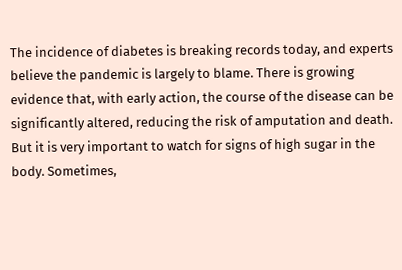The incidence of diabetes is breaking records today, and experts believe the pandemic is largely to blame. There is growing evidence that, with early action, the course of the disease can be significantly altered, reducing the risk of amputation and death. But it is very important to watch for signs of high sugar in the body. Sometimes,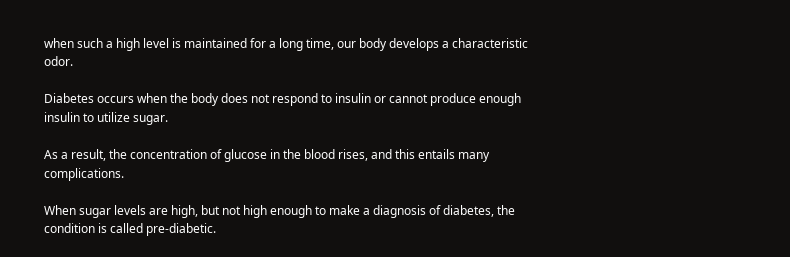when such a high level is maintained for a long time, our body develops a characteristic odor.

Diabetes occurs when the body does not respond to insulin or cannot produce enough insulin to utilize sugar.

As a result, the concentration of glucose in the blood rises, and this entails many complications.

When sugar levels are high, but not high enough to make a diagnosis of diabetes, the condition is called pre-diabetic.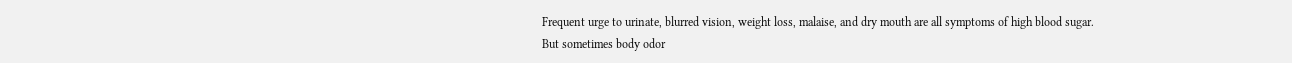Frequent urge to urinate, blurred vision, weight loss, malaise, and dry mouth are all symptoms of high blood sugar. But sometimes body odor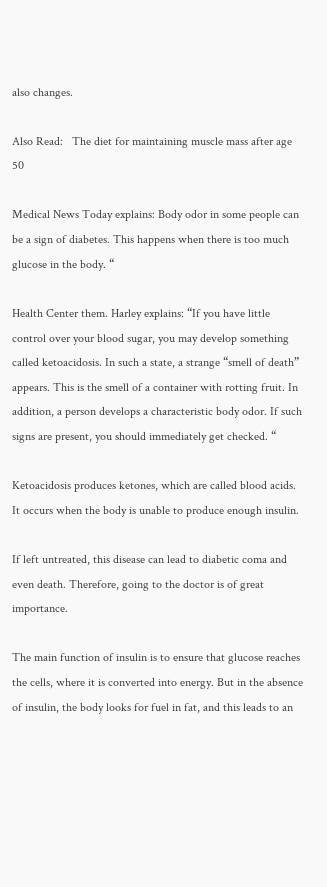also changes.

Also Read:   The diet for maintaining muscle mass after age 50

Medical News Today explains: Body odor in some people can be a sign of diabetes. This happens when there is too much glucose in the body. “

Health Center them. Harley explains: “If you have little control over your blood sugar, you may develop something called ketoacidosis. In such a state, a strange “smell of death” appears. This is the smell of a container with rotting fruit. In addition, a person develops a characteristic body odor. If such signs are present, you should immediately get checked. “

Ketoacidosis produces ketones, which are called blood acids. It occurs when the body is unable to produce enough insulin.

If left untreated, this disease can lead to diabetic coma and even death. Therefore, going to the doctor is of great importance.

The main function of insulin is to ensure that glucose reaches the cells, where it is converted into energy. But in the absence of insulin, the body looks for fuel in fat, and this leads to an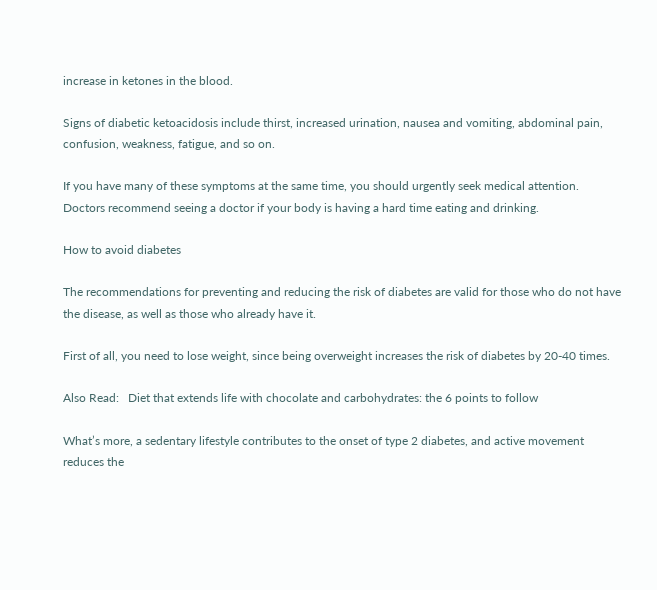increase in ketones in the blood.

Signs of diabetic ketoacidosis include thirst, increased urination, nausea and vomiting, abdominal pain, confusion, weakness, fatigue, and so on.

If you have many of these symptoms at the same time, you should urgently seek medical attention. Doctors recommend seeing a doctor if your body is having a hard time eating and drinking.

How to avoid diabetes

The recommendations for preventing and reducing the risk of diabetes are valid for those who do not have the disease, as well as those who already have it.

First of all, you need to lose weight, since being overweight increases the risk of diabetes by 20-40 times.

Also Read:   Diet that extends life with chocolate and carbohydrates: the 6 points to follow

What’s more, a sedentary lifestyle contributes to the onset of type 2 diabetes, and active movement reduces the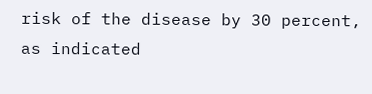risk of the disease by 30 percent, as indicated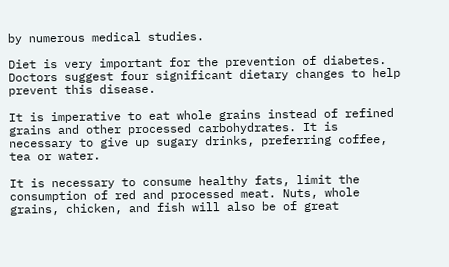by numerous medical studies.

Diet is very important for the prevention of diabetes. Doctors suggest four significant dietary changes to help prevent this disease.

It is imperative to eat whole grains instead of refined grains and other processed carbohydrates. It is necessary to give up sugary drinks, preferring coffee, tea or water.

It is necessary to consume healthy fats, limit the consumption of red and processed meat. Nuts, whole grains, chicken, and fish will also be of great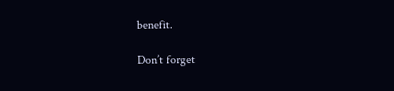benefit.

Don’t forget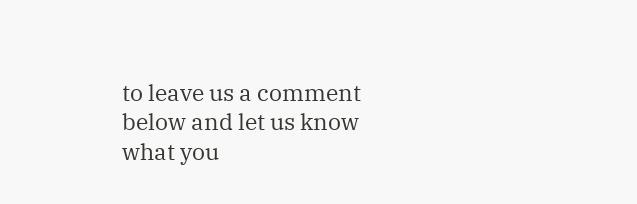to leave us a comment below and let us know what you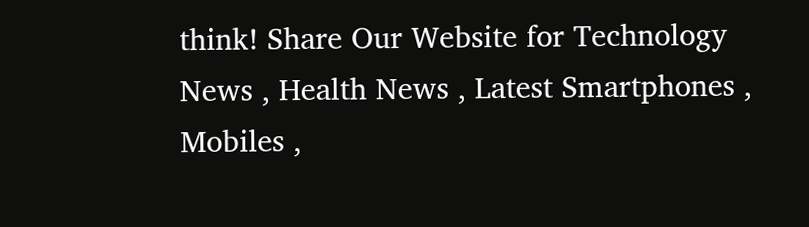think! Share Our Website for Technology News , Health News , Latest Smartphones , Mobiles ,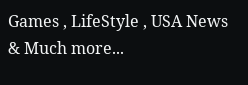Games , LifeStyle , USA News & Much more...